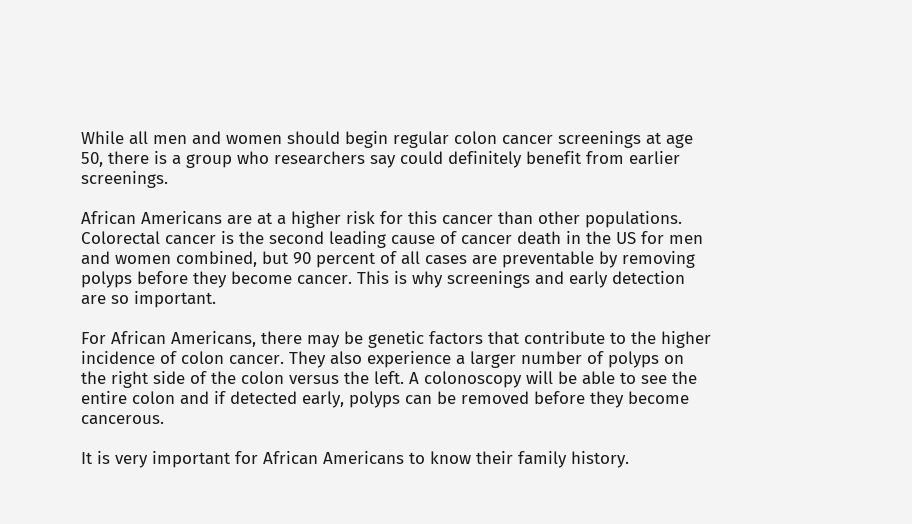While all men and women should begin regular colon cancer screenings at age 50, there is a group who researchers say could definitely benefit from earlier screenings.

African Americans are at a higher risk for this cancer than other populations. Colorectal cancer is the second leading cause of cancer death in the US for men and women combined, but 90 percent of all cases are preventable by removing polyps before they become cancer. This is why screenings and early detection are so important.

For African Americans, there may be genetic factors that contribute to the higher incidence of colon cancer. They also experience a larger number of polyps on the right side of the colon versus the left. A colonoscopy will be able to see the entire colon and if detected early, polyps can be removed before they become cancerous.

It is very important for African Americans to know their family history.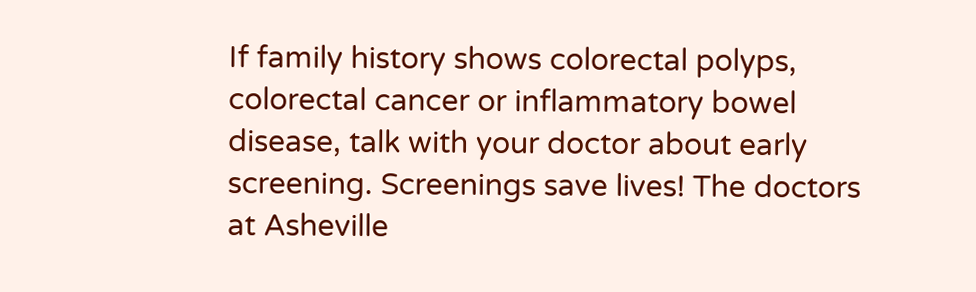If family history shows colorectal polyps, colorectal cancer or inflammatory bowel disease, talk with your doctor about early screening. Screenings save lives! The doctors at Asheville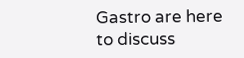Gastro are here to discuss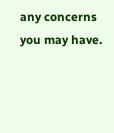any concerns you may have.